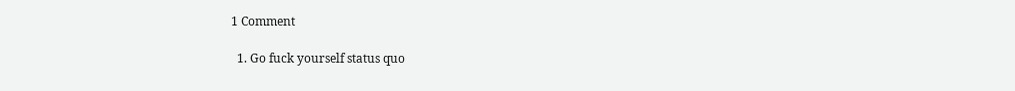1 Comment

  1. Go fuck yourself status quo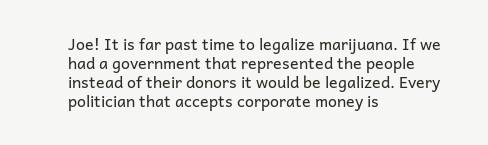Joe! It is far past time to legalize marijuana. If we had a government that represented the people instead of their donors it would be legalized. Every politician that accepts corporate money is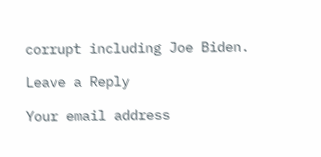corrupt including Joe Biden.

Leave a Reply

Your email address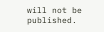will not be published.